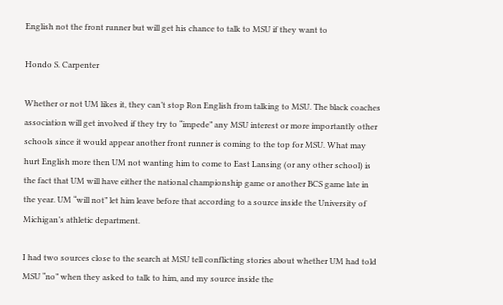English not the front runner but will get his chance to talk to MSU if they want to

Hondo S. Carpenter

Whether or not UM likes it, they can’t stop Ron English from talking to MSU. The black coaches association will get involved if they try to “impede” any MSU interest or more importantly other schools since it would appear another front runner is coming to the top for MSU. What may hurt English more then UM not wanting him to come to East Lansing (or any other school) is the fact that UM will have either the national championship game or another BCS game late in the year. UM “will not” let him leave before that according to a source inside the University of Michigan’s athletic department.

I had two sources close to the search at MSU tell conflicting stories about whether UM had told MSU “no” when they asked to talk to him, and my source inside the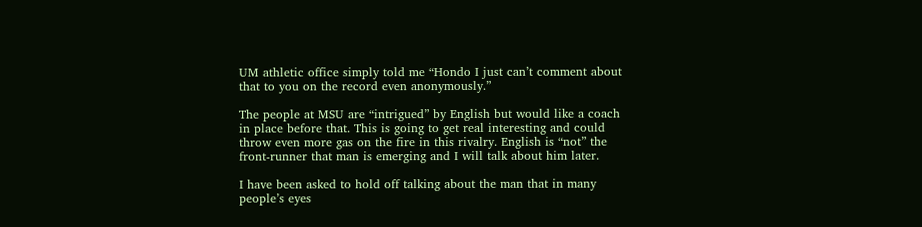UM athletic office simply told me “Hondo I just can’t comment about that to you on the record even anonymously.”

The people at MSU are “intrigued” by English but would like a coach in place before that. This is going to get real interesting and could throw even more gas on the fire in this rivalry. English is “not” the front-runner that man is emerging and I will talk about him later.

I have been asked to hold off talking about the man that in many people’s eyes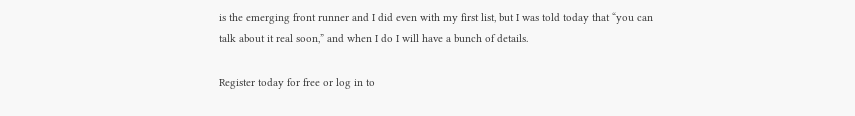is the emerging front runner and I did even with my first list, but I was told today that “you can talk about it real soon,” and when I do I will have a bunch of details.

Register today for free or log in to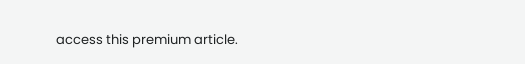access this premium article.